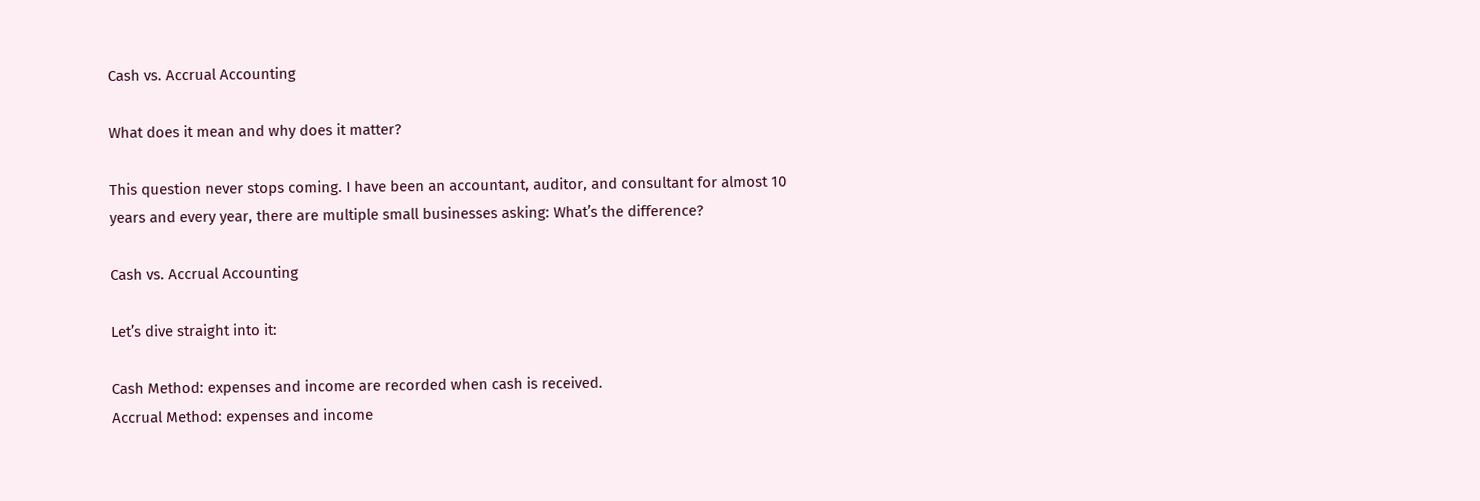Cash vs. Accrual Accounting

What does it mean and why does it matter?

This question never stops coming. I have been an accountant, auditor, and consultant for almost 10 years and every year, there are multiple small businesses asking: What’s the difference?

Cash vs. Accrual Accounting

Let’s dive straight into it:

Cash Method: expenses and income are recorded when cash is received.
Accrual Method: expenses and income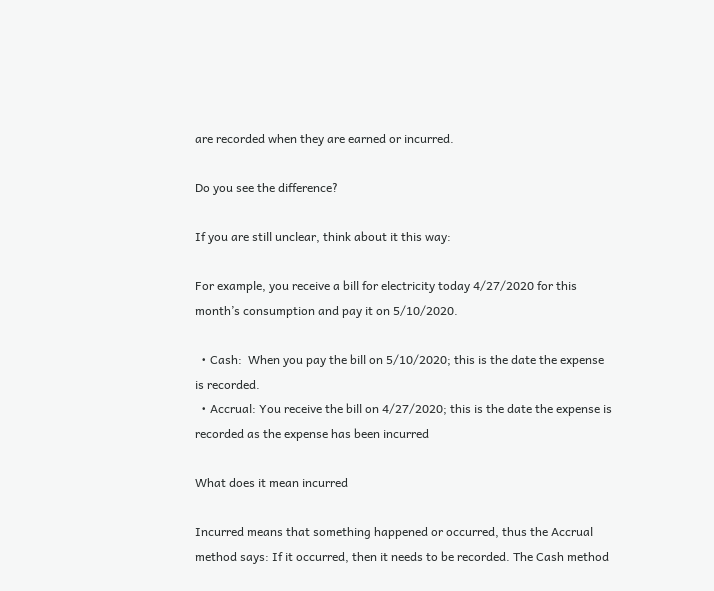are recorded when they are earned or incurred.

Do you see the difference?

If you are still unclear, think about it this way:

For example, you receive a bill for electricity today 4/27/2020 for this month’s consumption and pay it on 5/10/2020.

  • Cash:  When you pay the bill on 5/10/2020; this is the date the expense is recorded.
  • Accrual: You receive the bill on 4/27/2020; this is the date the expense is recorded as the expense has been incurred

What does it mean incurred

Incurred means that something happened or occurred, thus the Accrual method says: If it occurred, then it needs to be recorded. The Cash method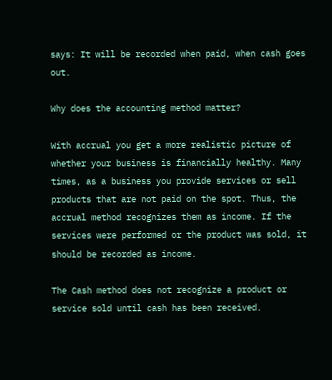says: It will be recorded when paid, when cash goes out.

Why does the accounting method matter?

With accrual you get a more realistic picture of whether your business is financially healthy. Many times, as a business you provide services or sell products that are not paid on the spot. Thus, the accrual method recognizes them as income. If the services were performed or the product was sold, it should be recorded as income.

The Cash method does not recognize a product or service sold until cash has been received.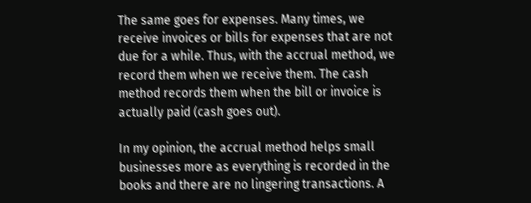The same goes for expenses. Many times, we receive invoices or bills for expenses that are not due for a while. Thus, with the accrual method, we record them when we receive them. The cash method records them when the bill or invoice is actually paid (cash goes out).

In my opinion, the accrual method helps small businesses more as everything is recorded in the books and there are no lingering transactions. A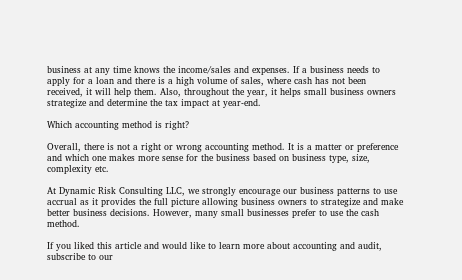business at any time knows the income/sales and expenses. If a business needs to apply for a loan and there is a high volume of sales, where cash has not been received, it will help them. Also, throughout the year, it helps small business owners strategize and determine the tax impact at year-end.

Which accounting method is right?

Overall, there is not a right or wrong accounting method. It is a matter or preference and which one makes more sense for the business based on business type, size, complexity etc.

At Dynamic Risk Consulting LLC, we strongly encourage our business patterns to use accrual as it provides the full picture allowing business owners to strategize and make better business decisions. However, many small businesses prefer to use the cash method.

If you liked this article and would like to learn more about accounting and audit, subscribe to our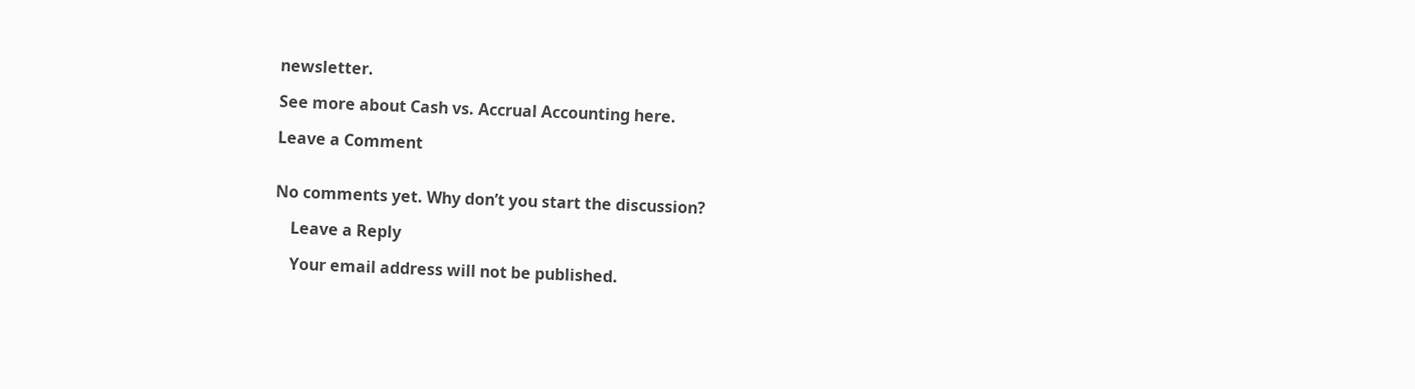newsletter.

See more about Cash vs. Accrual Accounting here.

Leave a Comment


No comments yet. Why don’t you start the discussion?

    Leave a Reply

    Your email address will not be published.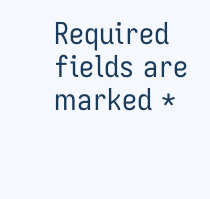Required fields are marked *